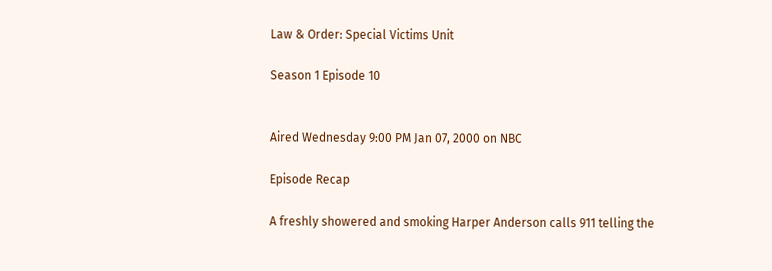Law & Order: Special Victims Unit

Season 1 Episode 10


Aired Wednesday 9:00 PM Jan 07, 2000 on NBC

Episode Recap

A freshly showered and smoking Harper Anderson calls 911 telling the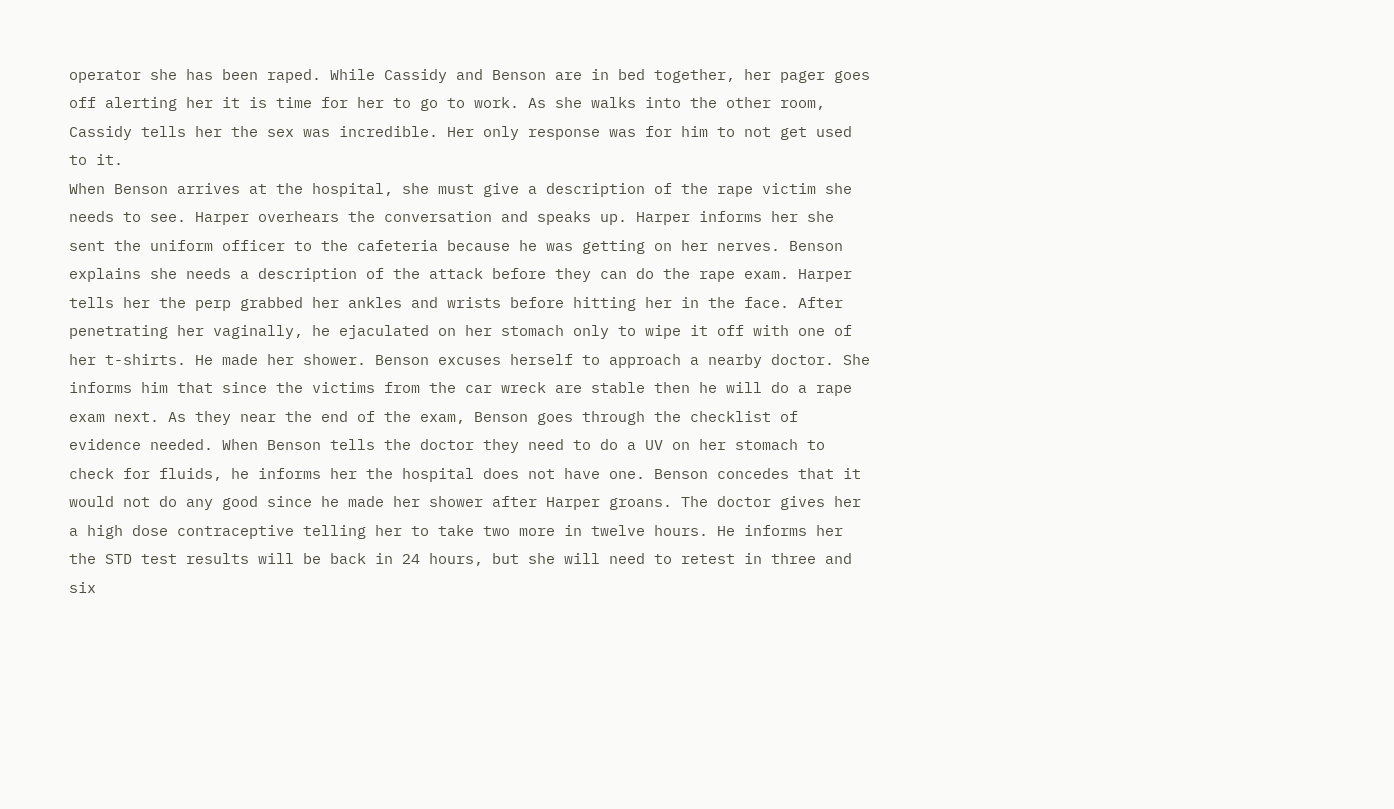operator she has been raped. While Cassidy and Benson are in bed together, her pager goes off alerting her it is time for her to go to work. As she walks into the other room, Cassidy tells her the sex was incredible. Her only response was for him to not get used to it.
When Benson arrives at the hospital, she must give a description of the rape victim she needs to see. Harper overhears the conversation and speaks up. Harper informs her she sent the uniform officer to the cafeteria because he was getting on her nerves. Benson explains she needs a description of the attack before they can do the rape exam. Harper tells her the perp grabbed her ankles and wrists before hitting her in the face. After penetrating her vaginally, he ejaculated on her stomach only to wipe it off with one of her t-shirts. He made her shower. Benson excuses herself to approach a nearby doctor. She informs him that since the victims from the car wreck are stable then he will do a rape exam next. As they near the end of the exam, Benson goes through the checklist of evidence needed. When Benson tells the doctor they need to do a UV on her stomach to check for fluids, he informs her the hospital does not have one. Benson concedes that it would not do any good since he made her shower after Harper groans. The doctor gives her a high dose contraceptive telling her to take two more in twelve hours. He informs her the STD test results will be back in 24 hours, but she will need to retest in three and six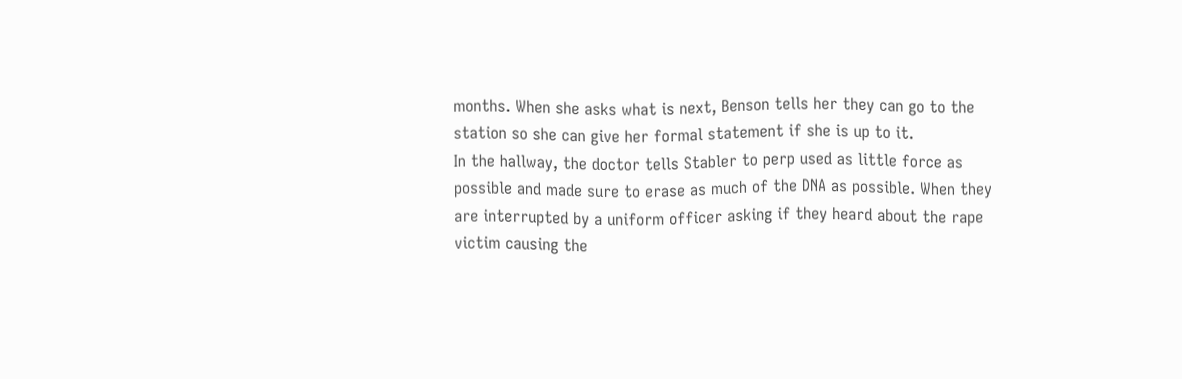months. When she asks what is next, Benson tells her they can go to the station so she can give her formal statement if she is up to it.
In the hallway, the doctor tells Stabler to perp used as little force as possible and made sure to erase as much of the DNA as possible. When they are interrupted by a uniform officer asking if they heard about the rape victim causing the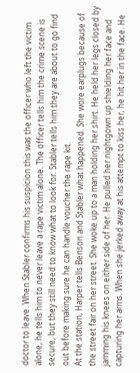doctor to leave. When Stabler confirms his suspicion this was the officer who left the victim alone, he tells him to never leave a rape victim alone. The officer tells him the crime scene is secure, but they still need to know what to look for. Stabler tells him they are about to go find out before making sure he can handle voucher the rape kit.
At the station, Harper tells Benson and Stabler what happened. She wore earplugs because of the street fair on her street. She woke up to a man holding her shirt. He held her legs closed by jamming his knees on either side of her. He pulled her nightgown up shielding her face and capturing her arms. When she jerked away at his attempt to kiss her, he hit her in the face. He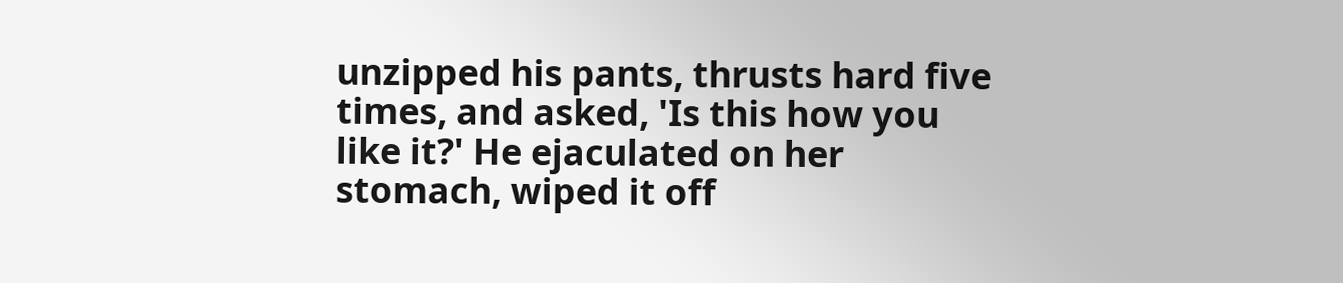unzipped his pants, thrusts hard five times, and asked, 'Is this how you like it?' He ejaculated on her stomach, wiped it off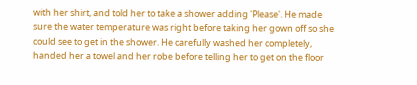with her shirt, and told her to take a shower adding 'Please'. He made sure the water temperature was right before taking her gown off so she could see to get in the shower. He carefully washed her completely, handed her a towel and her robe before telling her to get on the floor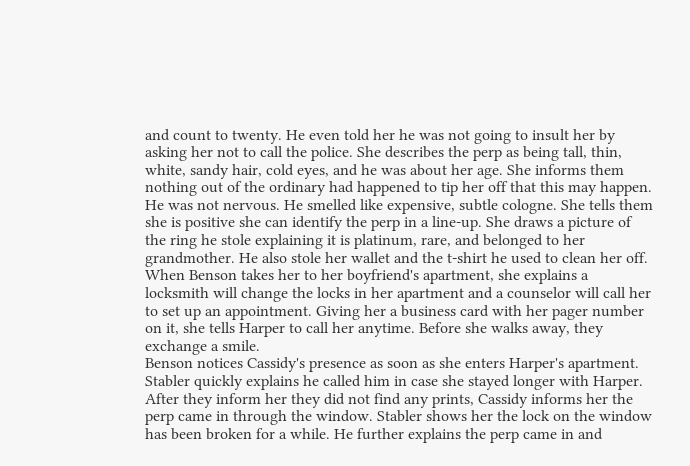and count to twenty. He even told her he was not going to insult her by asking her not to call the police. She describes the perp as being tall, thin, white, sandy hair, cold eyes, and he was about her age. She informs them nothing out of the ordinary had happened to tip her off that this may happen. He was not nervous. He smelled like expensive, subtle cologne. She tells them she is positive she can identify the perp in a line-up. She draws a picture of the ring he stole explaining it is platinum, rare, and belonged to her grandmother. He also stole her wallet and the t-shirt he used to clean her off.
When Benson takes her to her boyfriend's apartment, she explains a locksmith will change the locks in her apartment and a counselor will call her to set up an appointment. Giving her a business card with her pager number on it, she tells Harper to call her anytime. Before she walks away, they exchange a smile.
Benson notices Cassidy's presence as soon as she enters Harper's apartment. Stabler quickly explains he called him in case she stayed longer with Harper. After they inform her they did not find any prints, Cassidy informs her the perp came in through the window. Stabler shows her the lock on the window has been broken for a while. He further explains the perp came in and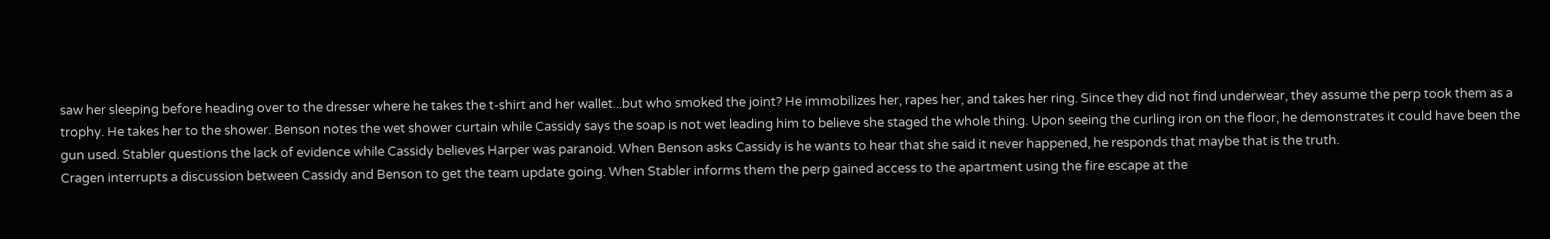saw her sleeping before heading over to the dresser where he takes the t-shirt and her wallet...but who smoked the joint? He immobilizes her, rapes her, and takes her ring. Since they did not find underwear, they assume the perp took them as a trophy. He takes her to the shower. Benson notes the wet shower curtain while Cassidy says the soap is not wet leading him to believe she staged the whole thing. Upon seeing the curling iron on the floor, he demonstrates it could have been the gun used. Stabler questions the lack of evidence while Cassidy believes Harper was paranoid. When Benson asks Cassidy is he wants to hear that she said it never happened, he responds that maybe that is the truth.
Cragen interrupts a discussion between Cassidy and Benson to get the team update going. When Stabler informs them the perp gained access to the apartment using the fire escape at the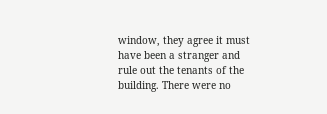window, they agree it must have been a stranger and rule out the tenants of the building. There were no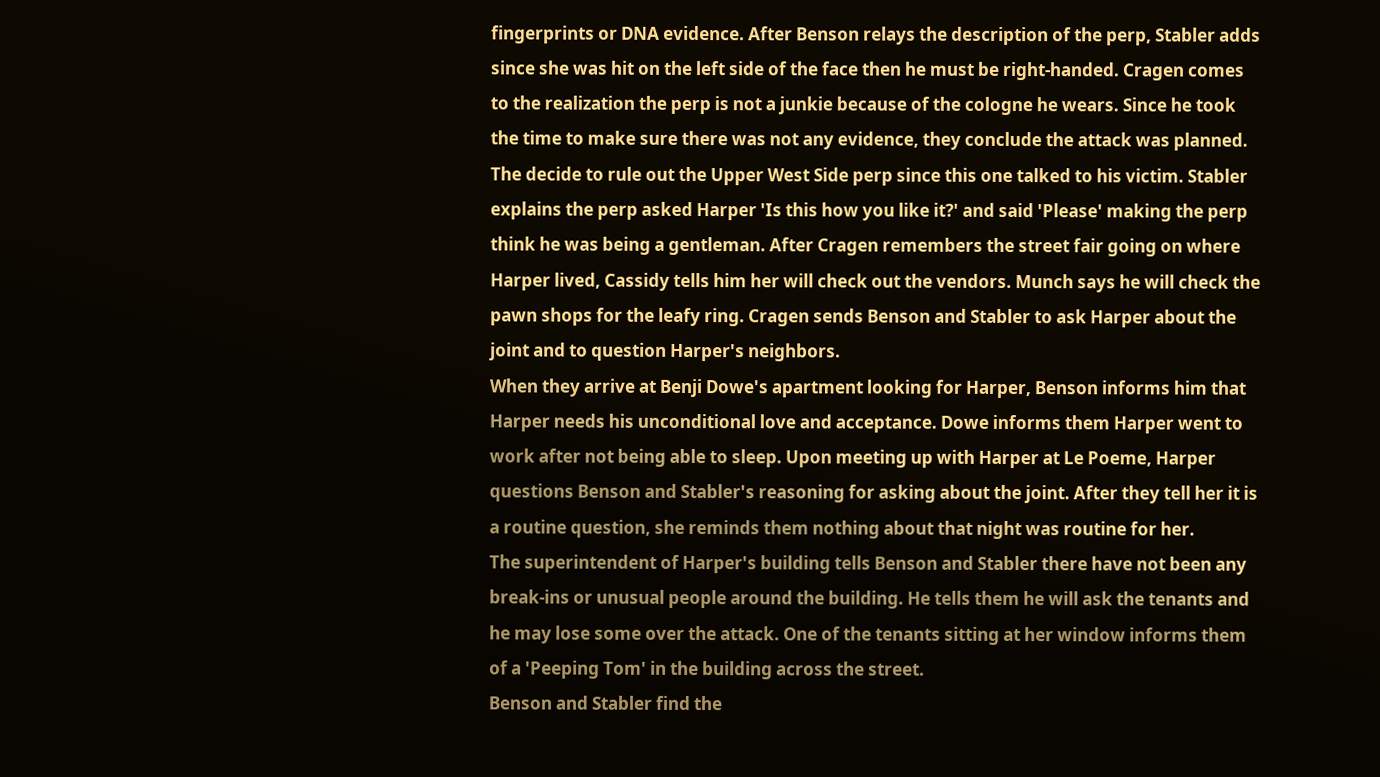fingerprints or DNA evidence. After Benson relays the description of the perp, Stabler adds since she was hit on the left side of the face then he must be right-handed. Cragen comes to the realization the perp is not a junkie because of the cologne he wears. Since he took the time to make sure there was not any evidence, they conclude the attack was planned. The decide to rule out the Upper West Side perp since this one talked to his victim. Stabler explains the perp asked Harper 'Is this how you like it?' and said 'Please' making the perp think he was being a gentleman. After Cragen remembers the street fair going on where Harper lived, Cassidy tells him her will check out the vendors. Munch says he will check the pawn shops for the leafy ring. Cragen sends Benson and Stabler to ask Harper about the joint and to question Harper's neighbors.
When they arrive at Benji Dowe's apartment looking for Harper, Benson informs him that Harper needs his unconditional love and acceptance. Dowe informs them Harper went to work after not being able to sleep. Upon meeting up with Harper at Le Poeme, Harper questions Benson and Stabler's reasoning for asking about the joint. After they tell her it is a routine question, she reminds them nothing about that night was routine for her.
The superintendent of Harper's building tells Benson and Stabler there have not been any break-ins or unusual people around the building. He tells them he will ask the tenants and he may lose some over the attack. One of the tenants sitting at her window informs them of a 'Peeping Tom' in the building across the street.
Benson and Stabler find the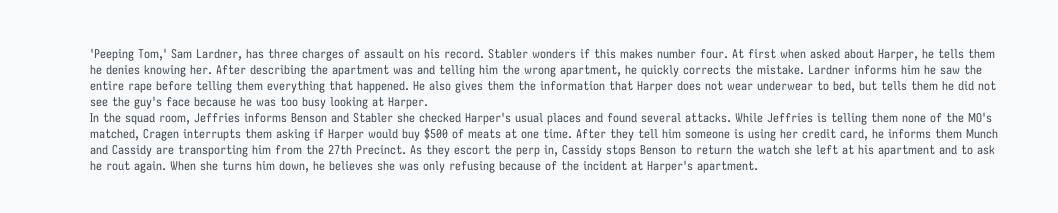'Peeping Tom,' Sam Lardner, has three charges of assault on his record. Stabler wonders if this makes number four. At first when asked about Harper, he tells them he denies knowing her. After describing the apartment was and telling him the wrong apartment, he quickly corrects the mistake. Lardner informs him he saw the entire rape before telling them everything that happened. He also gives them the information that Harper does not wear underwear to bed, but tells them he did not see the guy's face because he was too busy looking at Harper.
In the squad room, Jeffries informs Benson and Stabler she checked Harper's usual places and found several attacks. While Jeffries is telling them none of the MO's matched, Cragen interrupts them asking if Harper would buy $500 of meats at one time. After they tell him someone is using her credit card, he informs them Munch and Cassidy are transporting him from the 27th Precinct. As they escort the perp in, Cassidy stops Benson to return the watch she left at his apartment and to ask he rout again. When she turns him down, he believes she was only refusing because of the incident at Harper's apartment.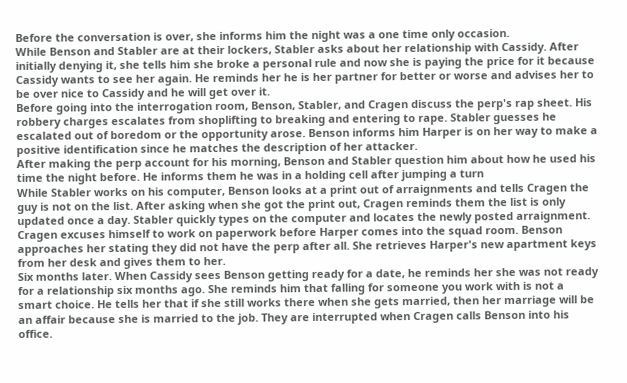Before the conversation is over, she informs him the night was a one time only occasion.
While Benson and Stabler are at their lockers, Stabler asks about her relationship with Cassidy. After initially denying it, she tells him she broke a personal rule and now she is paying the price for it because Cassidy wants to see her again. He reminds her he is her partner for better or worse and advises her to be over nice to Cassidy and he will get over it.
Before going into the interrogation room, Benson, Stabler, and Cragen discuss the perp's rap sheet. His robbery charges escalates from shoplifting to breaking and entering to rape. Stabler guesses he escalated out of boredom or the opportunity arose. Benson informs him Harper is on her way to make a positive identification since he matches the description of her attacker.
After making the perp account for his morning, Benson and Stabler question him about how he used his time the night before. He informs them he was in a holding cell after jumping a turn
While Stabler works on his computer, Benson looks at a print out of arraignments and tells Cragen the guy is not on the list. After asking when she got the print out, Cragen reminds them the list is only updated once a day. Stabler quickly types on the computer and locates the newly posted arraignment. Cragen excuses himself to work on paperwork before Harper comes into the squad room. Benson approaches her stating they did not have the perp after all. She retrieves Harper's new apartment keys from her desk and gives them to her.
Six months later. When Cassidy sees Benson getting ready for a date, he reminds her she was not ready for a relationship six months ago. She reminds him that falling for someone you work with is not a smart choice. He tells her that if she still works there when she gets married, then her marriage will be an affair because she is married to the job. They are interrupted when Cragen calls Benson into his office.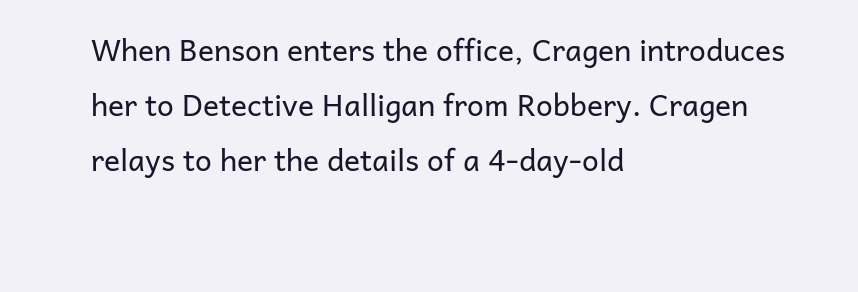When Benson enters the office, Cragen introduces her to Detective Halligan from Robbery. Cragen relays to her the details of a 4-day-old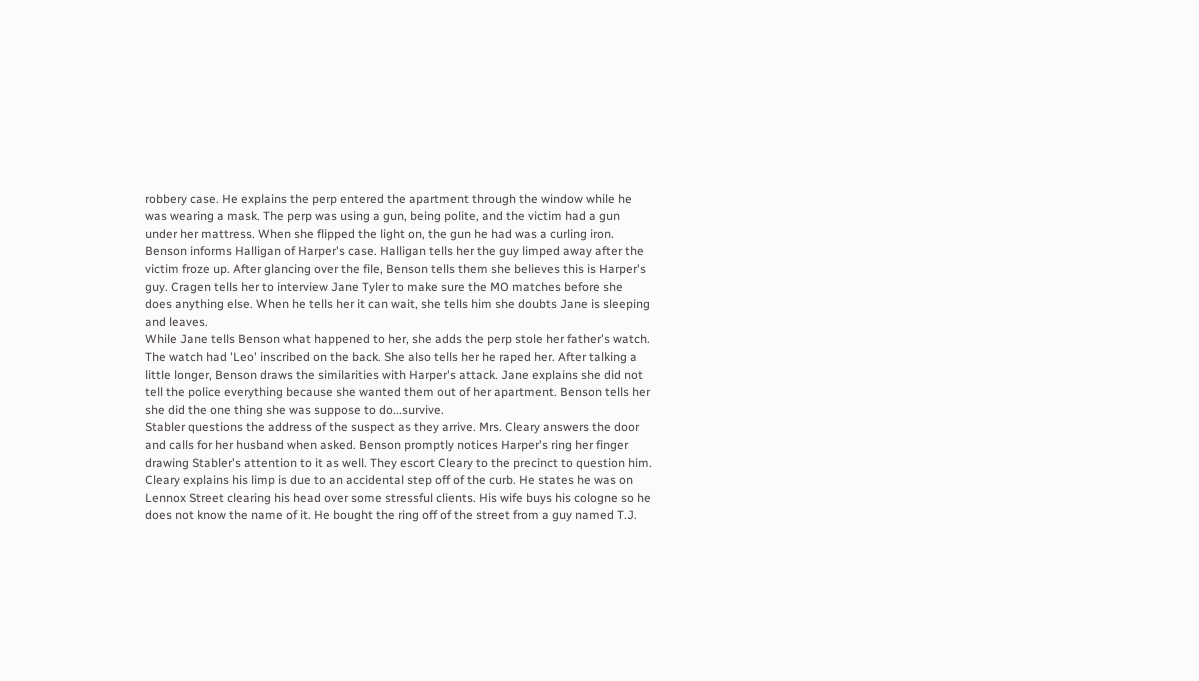robbery case. He explains the perp entered the apartment through the window while he was wearing a mask. The perp was using a gun, being polite, and the victim had a gun under her mattress. When she flipped the light on, the gun he had was a curling iron. Benson informs Halligan of Harper's case. Halligan tells her the guy limped away after the victim froze up. After glancing over the file, Benson tells them she believes this is Harper's guy. Cragen tells her to interview Jane Tyler to make sure the MO matches before she does anything else. When he tells her it can wait, she tells him she doubts Jane is sleeping and leaves.
While Jane tells Benson what happened to her, she adds the perp stole her father's watch. The watch had 'Leo' inscribed on the back. She also tells her he raped her. After talking a little longer, Benson draws the similarities with Harper's attack. Jane explains she did not tell the police everything because she wanted them out of her apartment. Benson tells her she did the one thing she was suppose to do...survive.
Stabler questions the address of the suspect as they arrive. Mrs. Cleary answers the door and calls for her husband when asked. Benson promptly notices Harper's ring her finger drawing Stabler's attention to it as well. They escort Cleary to the precinct to question him.
Cleary explains his limp is due to an accidental step off of the curb. He states he was on Lennox Street clearing his head over some stressful clients. His wife buys his cologne so he does not know the name of it. He bought the ring off of the street from a guy named T.J.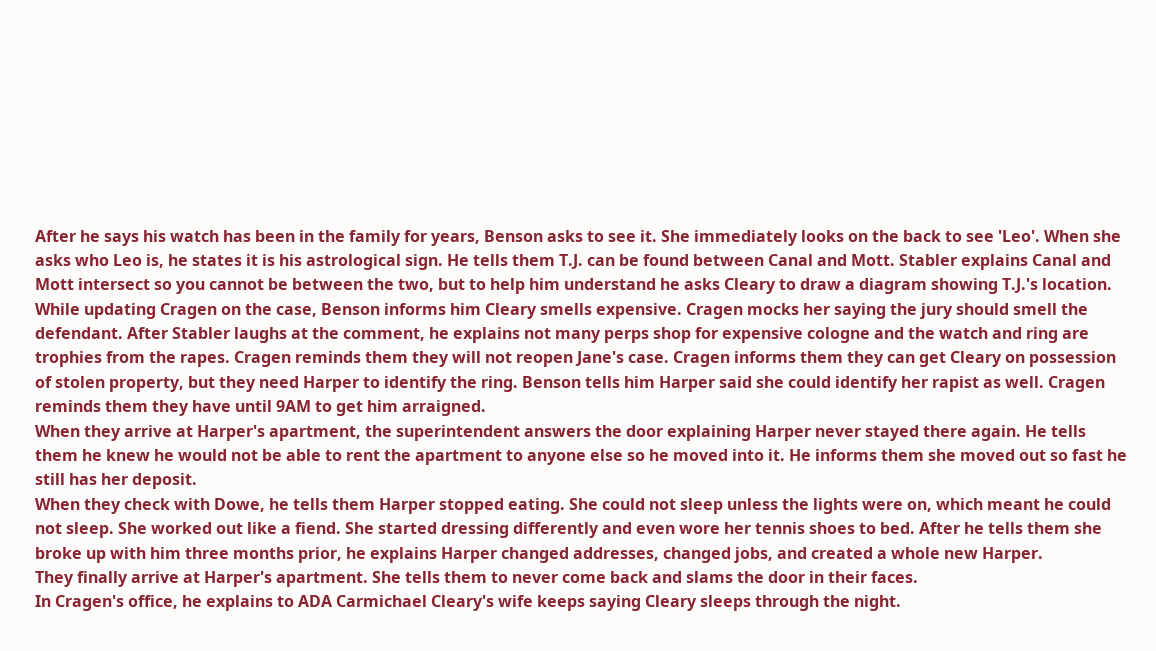After he says his watch has been in the family for years, Benson asks to see it. She immediately looks on the back to see 'Leo'. When she asks who Leo is, he states it is his astrological sign. He tells them T.J. can be found between Canal and Mott. Stabler explains Canal and Mott intersect so you cannot be between the two, but to help him understand he asks Cleary to draw a diagram showing T.J.'s location.
While updating Cragen on the case, Benson informs him Cleary smells expensive. Cragen mocks her saying the jury should smell the defendant. After Stabler laughs at the comment, he explains not many perps shop for expensive cologne and the watch and ring are trophies from the rapes. Cragen reminds them they will not reopen Jane's case. Cragen informs them they can get Cleary on possession of stolen property, but they need Harper to identify the ring. Benson tells him Harper said she could identify her rapist as well. Cragen reminds them they have until 9AM to get him arraigned.
When they arrive at Harper's apartment, the superintendent answers the door explaining Harper never stayed there again. He tells them he knew he would not be able to rent the apartment to anyone else so he moved into it. He informs them she moved out so fast he still has her deposit.
When they check with Dowe, he tells them Harper stopped eating. She could not sleep unless the lights were on, which meant he could not sleep. She worked out like a fiend. She started dressing differently and even wore her tennis shoes to bed. After he tells them she broke up with him three months prior, he explains Harper changed addresses, changed jobs, and created a whole new Harper.
They finally arrive at Harper's apartment. She tells them to never come back and slams the door in their faces.
In Cragen's office, he explains to ADA Carmichael Cleary's wife keeps saying Cleary sleeps through the night.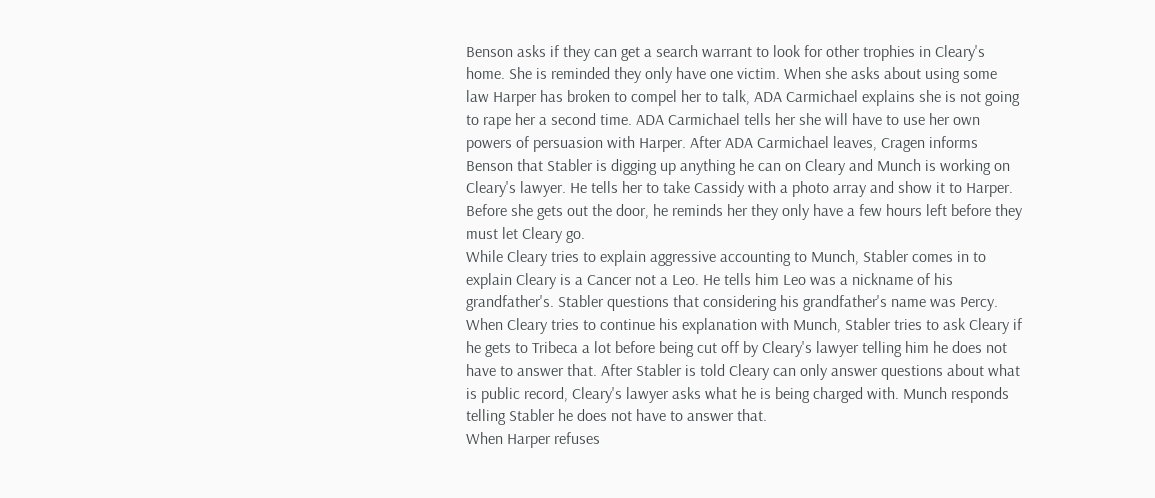Benson asks if they can get a search warrant to look for other trophies in Cleary's home. She is reminded they only have one victim. When she asks about using some law Harper has broken to compel her to talk, ADA Carmichael explains she is not going to rape her a second time. ADA Carmichael tells her she will have to use her own powers of persuasion with Harper. After ADA Carmichael leaves, Cragen informs Benson that Stabler is digging up anything he can on Cleary and Munch is working on Cleary's lawyer. He tells her to take Cassidy with a photo array and show it to Harper. Before she gets out the door, he reminds her they only have a few hours left before they must let Cleary go.
While Cleary tries to explain aggressive accounting to Munch, Stabler comes in to explain Cleary is a Cancer not a Leo. He tells him Leo was a nickname of his grandfather's. Stabler questions that considering his grandfather's name was Percy. When Cleary tries to continue his explanation with Munch, Stabler tries to ask Cleary if he gets to Tribeca a lot before being cut off by Cleary's lawyer telling him he does not have to answer that. After Stabler is told Cleary can only answer questions about what is public record, Cleary's lawyer asks what he is being charged with. Munch responds telling Stabler he does not have to answer that.
When Harper refuses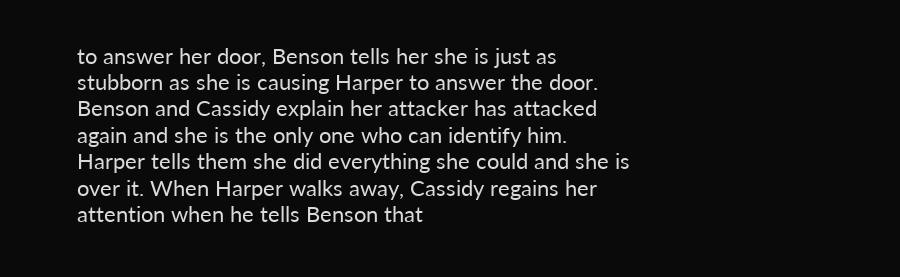to answer her door, Benson tells her she is just as stubborn as she is causing Harper to answer the door. Benson and Cassidy explain her attacker has attacked again and she is the only one who can identify him. Harper tells them she did everything she could and she is over it. When Harper walks away, Cassidy regains her attention when he tells Benson that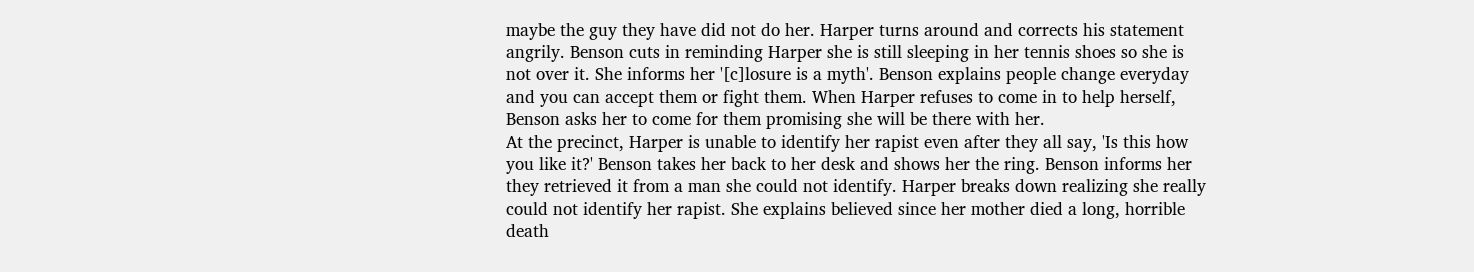maybe the guy they have did not do her. Harper turns around and corrects his statement angrily. Benson cuts in reminding Harper she is still sleeping in her tennis shoes so she is not over it. She informs her '[c]losure is a myth'. Benson explains people change everyday and you can accept them or fight them. When Harper refuses to come in to help herself, Benson asks her to come for them promising she will be there with her.
At the precinct, Harper is unable to identify her rapist even after they all say, 'Is this how you like it?' Benson takes her back to her desk and shows her the ring. Benson informs her they retrieved it from a man she could not identify. Harper breaks down realizing she really could not identify her rapist. She explains believed since her mother died a long, horrible death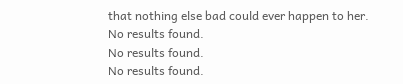that nothing else bad could ever happen to her.
No results found.
No results found.
No results found.